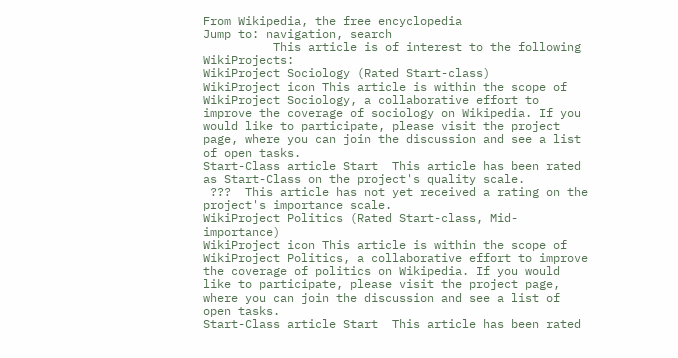From Wikipedia, the free encyclopedia
Jump to: navigation, search
          This article is of interest to the following WikiProjects:
WikiProject Sociology (Rated Start-class)
WikiProject icon This article is within the scope of WikiProject Sociology, a collaborative effort to improve the coverage of sociology on Wikipedia. If you would like to participate, please visit the project page, where you can join the discussion and see a list of open tasks.
Start-Class article Start  This article has been rated as Start-Class on the project's quality scale.
 ???  This article has not yet received a rating on the project's importance scale.
WikiProject Politics (Rated Start-class, Mid-importance)
WikiProject icon This article is within the scope of WikiProject Politics, a collaborative effort to improve the coverage of politics on Wikipedia. If you would like to participate, please visit the project page, where you can join the discussion and see a list of open tasks.
Start-Class article Start  This article has been rated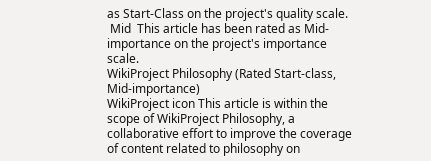as Start-Class on the project's quality scale.
 Mid  This article has been rated as Mid-importance on the project's importance scale.
WikiProject Philosophy (Rated Start-class, Mid-importance)
WikiProject icon This article is within the scope of WikiProject Philosophy, a collaborative effort to improve the coverage of content related to philosophy on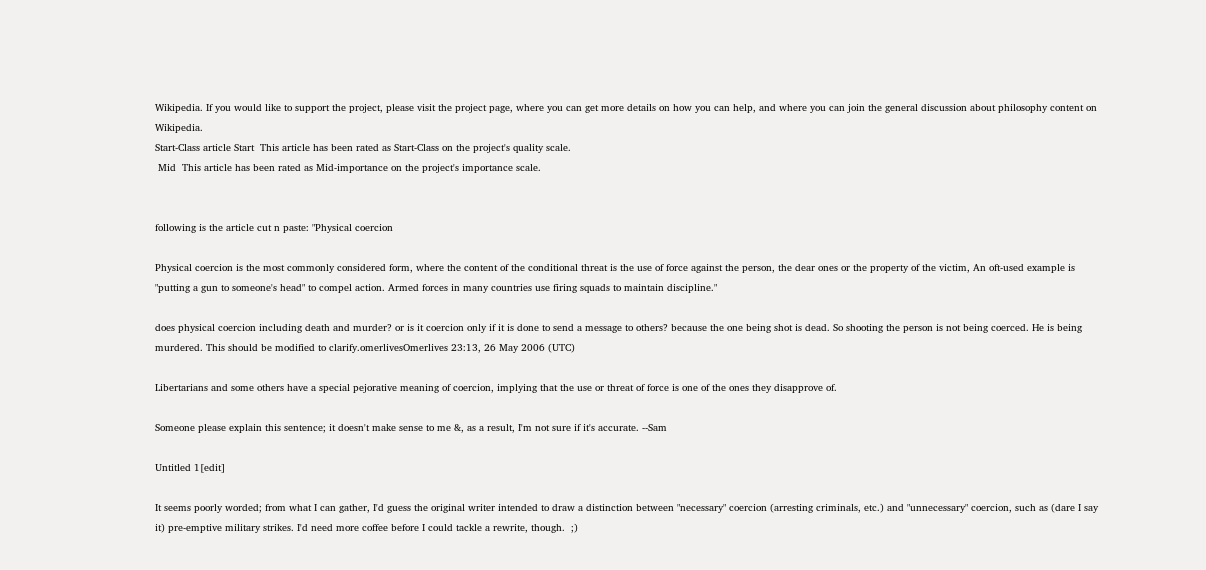Wikipedia. If you would like to support the project, please visit the project page, where you can get more details on how you can help, and where you can join the general discussion about philosophy content on Wikipedia.
Start-Class article Start  This article has been rated as Start-Class on the project's quality scale.
 Mid  This article has been rated as Mid-importance on the project's importance scale.


following is the article cut n paste: "Physical coercion

Physical coercion is the most commonly considered form, where the content of the conditional threat is the use of force against the person, the dear ones or the property of the victim, An oft-used example is "putting a gun to someone's head" to compel action. Armed forces in many countries use firing squads to maintain discipline."

does physical coercion including death and murder? or is it coercion only if it is done to send a message to others? because the one being shot is dead. So shooting the person is not being coerced. He is being murdered. This should be modified to clarify.omerlivesOmerlives 23:13, 26 May 2006 (UTC)

Libertarians and some others have a special pejorative meaning of coercion, implying that the use or threat of force is one of the ones they disapprove of.

Someone please explain this sentence; it doesn't make sense to me &, as a result, I'm not sure if it's accurate. --Sam

Untitled 1[edit]

It seems poorly worded; from what I can gather, I'd guess the original writer intended to draw a distinction between "necessary" coercion (arresting criminals, etc.) and "unnecessary" coercion, such as (dare I say it) pre-emptive military strikes. I'd need more coffee before I could tackle a rewrite, though.  ;)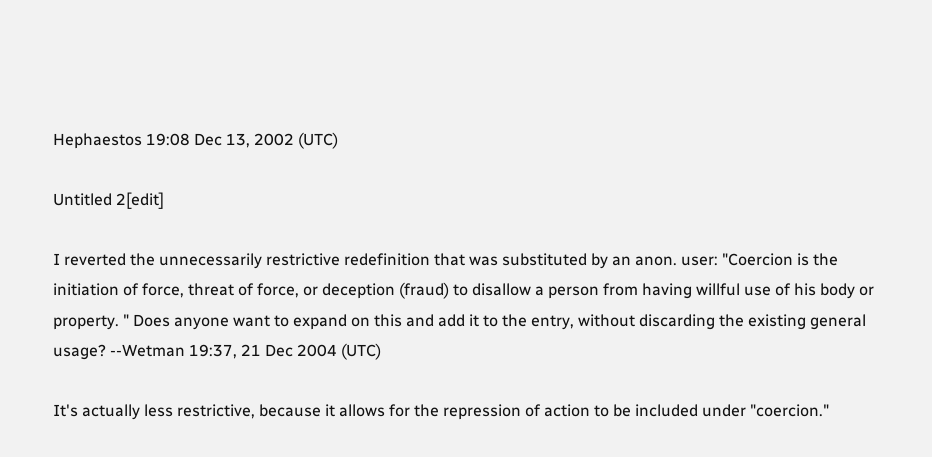Hephaestos 19:08 Dec 13, 2002 (UTC)

Untitled 2[edit]

I reverted the unnecessarily restrictive redefinition that was substituted by an anon. user: "Coercion is the initiation of force, threat of force, or deception (fraud) to disallow a person from having willful use of his body or property. " Does anyone want to expand on this and add it to the entry, without discarding the existing general usage? --Wetman 19:37, 21 Dec 2004 (UTC)

It's actually less restrictive, because it allows for the repression of action to be included under "coercion."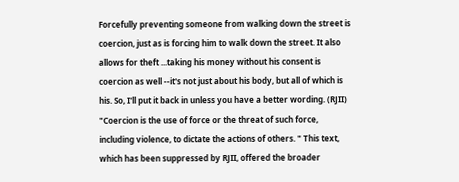Forcefully preventing someone from walking down the street is coercion, just as is forcing him to walk down the street. It also allows for theft ...taking his money without his consent is coercion as well --it's not just about his body, but all of which is his. So, I'll put it back in unless you have a better wording. (RJII)
"Coercion is the use of force or the threat of such force, including violence, to dictate the actions of others. " This text, which has been suppressed by RJII, offered the broader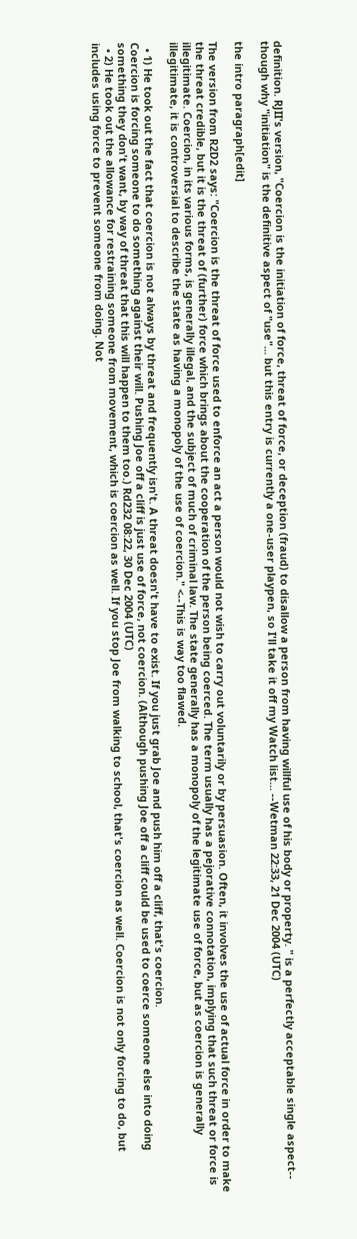definition. RJII's version, "Coercion is the initiation of force, threat of force, or deception (fraud) to disallow a person from having willful use of his body or property. " is a perfectly acceptable single aspect-- though why "initiation" is the definitive aspect of "use"... but this entry is currently a one-user playpen, so I'll take it off my Watch list... --Wetman 22:33, 21 Dec 2004 (UTC)

the intro paragraph[edit]

The version from R2D2 says: "Coercion is the threat of force used to enforce an act a person would not wish to carry out voluntarily or by persuasion. Often, it involves the use of actual force in order to make the threat credible, but it is the threat of (further) force which brings about the cooperation of the person being coerced. The term usually has a pejorative connotation, implying that such threat or force is illegitimate. Coercion, in its various forms, is generally illegal, and the subject of much of criminal law. The state generally has a monopoly of the legitimate use of force, but as coercion is generally illegitimate, it is controversial to describe the state as having a monopoly of the use of coercion." <--This is way too flawed.

  • 1) He took out the fact that coercion is not always by threat and frequently isn't. A threat doesn't have to exist. If you just grab Joe and push him off a cliff, that's coercion.
Coercion is forcing someone to do something against their will. Pushing Joe off a cliff is just use of force, not coercion. (Although pushing Joe off a cliff could be used to coerce someone else into doing something they don't want, by way of threat that this will happen to them too.) Rd232 08:22, 30 Dec 2004 (UTC)
  • 2) He took out the allowance for restraining someone from movement, which is coercion as well. If you stop Joe from walking to school, that's coercion as well. Coercion is not only forcing to do, but includes using force to prevent someone from doing. Not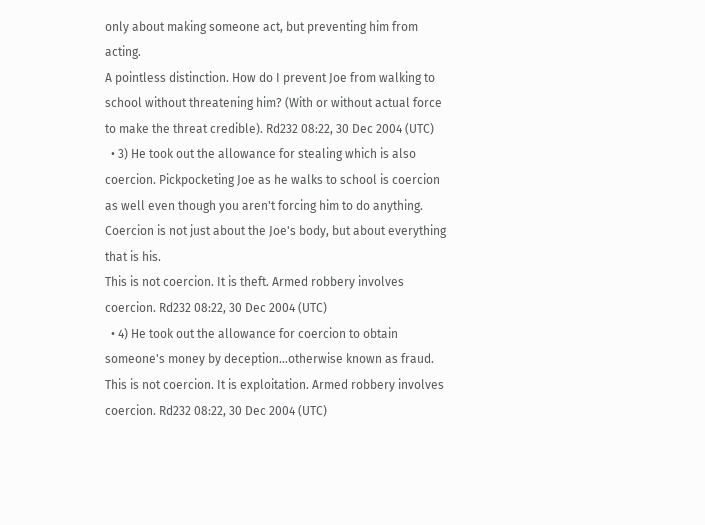only about making someone act, but preventing him from acting.
A pointless distinction. How do I prevent Joe from walking to school without threatening him? (With or without actual force to make the threat credible). Rd232 08:22, 30 Dec 2004 (UTC)
  • 3) He took out the allowance for stealing which is also coercion. Pickpocketing Joe as he walks to school is coercion as well even though you aren't forcing him to do anything. Coercion is not just about the Joe's body, but about everything that is his.
This is not coercion. It is theft. Armed robbery involves coercion. Rd232 08:22, 30 Dec 2004 (UTC)
  • 4) He took out the allowance for coercion to obtain someone's money by deception...otherwise known as fraud.
This is not coercion. It is exploitation. Armed robbery involves coercion. Rd232 08:22, 30 Dec 2004 (UTC)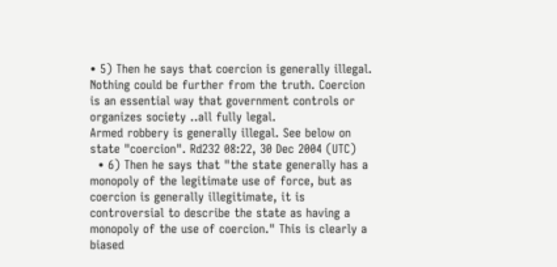• 5) Then he says that coercion is generally illegal. Nothing could be further from the truth. Coercion is an essential way that government controls or organizes society ..all fully legal.
Armed robbery is generally illegal. See below on state "coercion". Rd232 08:22, 30 Dec 2004 (UTC)
  • 6) Then he says that "the state generally has a monopoly of the legitimate use of force, but as coercion is generally illegitimate, it is controversial to describe the state as having a monopoly of the use of coercion." This is clearly a biased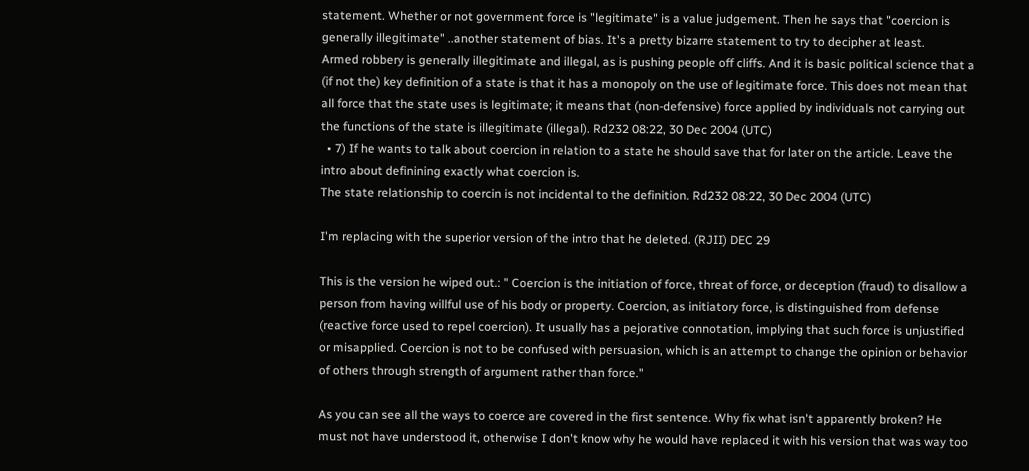statement. Whether or not government force is "legitimate" is a value judgement. Then he says that "coercion is generally illegitimate" ..another statement of bias. It's a pretty bizarre statement to try to decipher at least.
Armed robbery is generally illegitimate and illegal, as is pushing people off cliffs. And it is basic political science that a (if not the) key definition of a state is that it has a monopoly on the use of legitimate force. This does not mean that all force that the state uses is legitimate; it means that (non-defensive) force applied by individuals not carrying out the functions of the state is illegitimate (illegal). Rd232 08:22, 30 Dec 2004 (UTC)
  • 7) If he wants to talk about coercion in relation to a state he should save that for later on the article. Leave the intro about definining exactly what coercion is.
The state relationship to coercin is not incidental to the definition. Rd232 08:22, 30 Dec 2004 (UTC)

I'm replacing with the superior version of the intro that he deleted. (RJII) DEC 29

This is the version he wiped out.: " Coercion is the initiation of force, threat of force, or deception (fraud) to disallow a person from having willful use of his body or property. Coercion, as initiatory force, is distinguished from defense (reactive force used to repel coercion). It usually has a pejorative connotation, implying that such force is unjustified or misapplied. Coercion is not to be confused with persuasion, which is an attempt to change the opinion or behavior of others through strength of argument rather than force."

As you can see all the ways to coerce are covered in the first sentence. Why fix what isn't apparently broken? He must not have understood it, otherwise I don't know why he would have replaced it with his version that was way too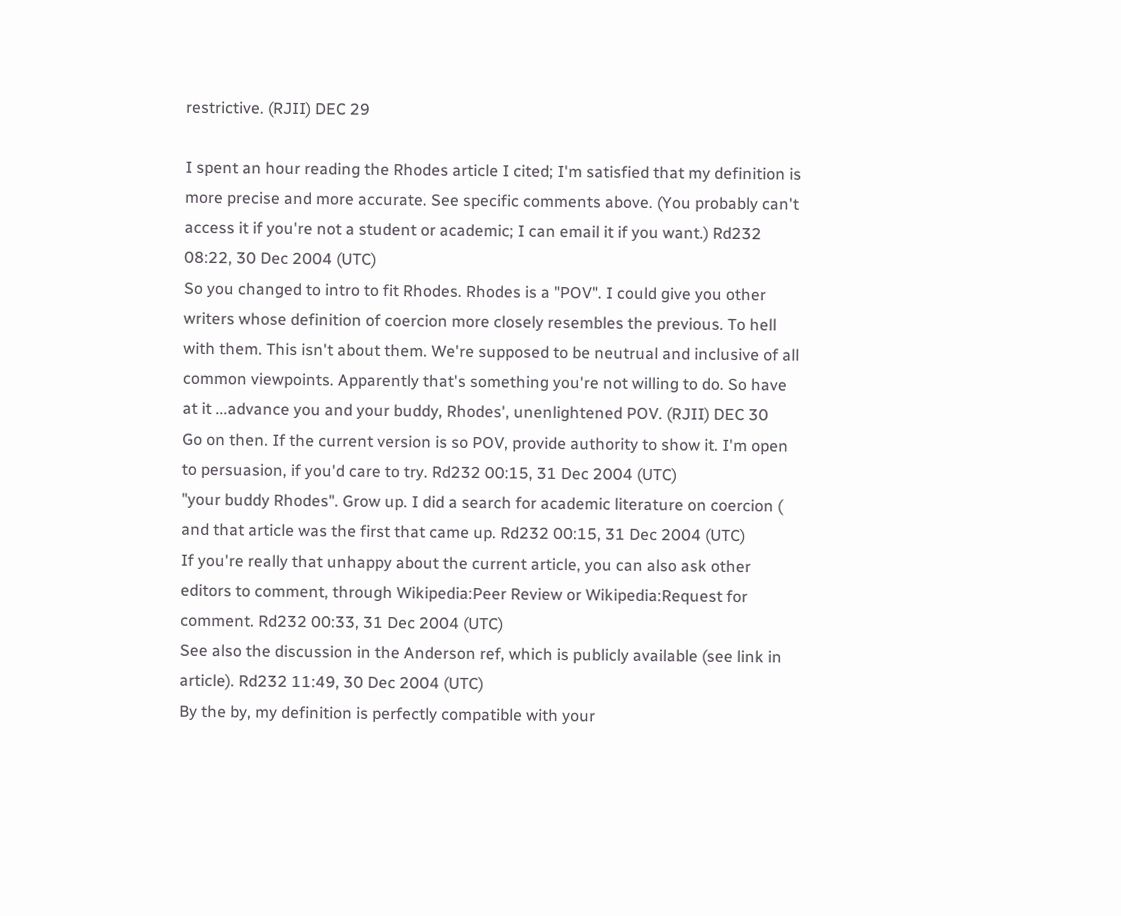restrictive. (RJII) DEC 29

I spent an hour reading the Rhodes article I cited; I'm satisfied that my definition is more precise and more accurate. See specific comments above. (You probably can't access it if you're not a student or academic; I can email it if you want.) Rd232 08:22, 30 Dec 2004 (UTC)
So you changed to intro to fit Rhodes. Rhodes is a "POV". I could give you other writers whose definition of coercion more closely resembles the previous. To hell with them. This isn't about them. We're supposed to be neutrual and inclusive of all common viewpoints. Apparently that's something you're not willing to do. So have at it ...advance you and your buddy, Rhodes', unenlightened POV. (RJII) DEC 30
Go on then. If the current version is so POV, provide authority to show it. I'm open to persuasion, if you'd care to try. Rd232 00:15, 31 Dec 2004 (UTC)
"your buddy Rhodes". Grow up. I did a search for academic literature on coercion ( and that article was the first that came up. Rd232 00:15, 31 Dec 2004 (UTC)
If you're really that unhappy about the current article, you can also ask other editors to comment, through Wikipedia:Peer Review or Wikipedia:Request for comment. Rd232 00:33, 31 Dec 2004 (UTC)
See also the discussion in the Anderson ref, which is publicly available (see link in article). Rd232 11:49, 30 Dec 2004 (UTC)
By the by, my definition is perfectly compatible with your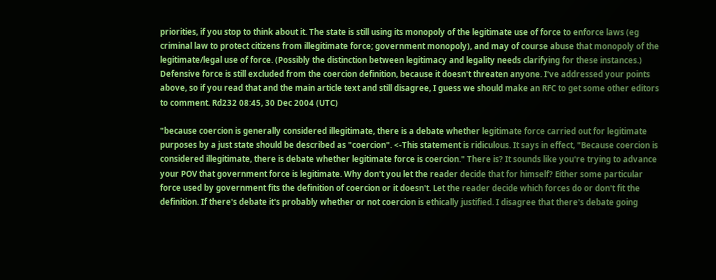priorities, if you stop to think about it. The state is still using its monopoly of the legitimate use of force to enforce laws (eg criminal law to protect citizens from illegitimate force; government monopoly), and may of course abuse that monopoly of the legitimate/legal use of force. (Possibly the distinction between legitimacy and legality needs clarifying for these instances.) Defensive force is still excluded from the coercion definition, because it doesn't threaten anyone. I've addressed your points above, so if you read that and the main article text and still disagree, I guess we should make an RFC to get some other editors to comment. Rd232 08:45, 30 Dec 2004 (UTC)

"because coercion is generally considered illegitimate, there is a debate whether legitimate force carried out for legitimate purposes by a just state should be described as "coercion". <-This statement is ridiculous. It says in effect, "Because coercion is considered illegitimate, there is debate whether legitimate force is coercion." There is? It sounds like you're trying to advance your POV that government force is legitimate. Why don't you let the reader decide that for himself? Either some particular force used by government fits the definition of coercion or it doesn't. Let the reader decide which forces do or don't fit the definition. If there's debate it's probably whether or not coercion is ethically justified. I disagree that there's debate going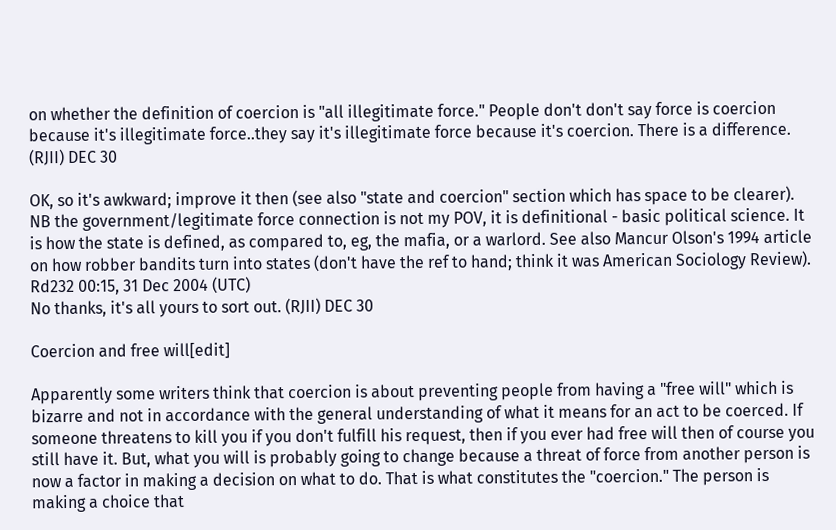on whether the definition of coercion is "all illegitimate force." People don't don't say force is coercion because it's illegitimate force..they say it's illegitimate force because it's coercion. There is a difference. (RJII) DEC 30

OK, so it's awkward; improve it then (see also "state and coercion" section which has space to be clearer). NB the government/legitimate force connection is not my POV, it is definitional - basic political science. It is how the state is defined, as compared to, eg, the mafia, or a warlord. See also Mancur Olson's 1994 article on how robber bandits turn into states (don't have the ref to hand; think it was American Sociology Review). Rd232 00:15, 31 Dec 2004 (UTC)
No thanks, it's all yours to sort out. (RJII) DEC 30

Coercion and free will[edit]

Apparently some writers think that coercion is about preventing people from having a "free will" which is bizarre and not in accordance with the general understanding of what it means for an act to be coerced. If someone threatens to kill you if you don't fulfill his request, then if you ever had free will then of course you still have it. But, what you will is probably going to change because a threat of force from another person is now a factor in making a decision on what to do. That is what constitutes the "coercion." The person is making a choice that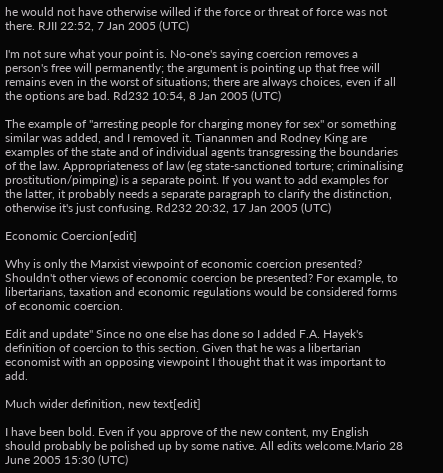he would not have otherwise willed if the force or threat of force was not there. RJII 22:52, 7 Jan 2005 (UTC)

I'm not sure what your point is. No-one's saying coercion removes a person's free will permanently; the argument is pointing up that free will remains even in the worst of situations; there are always choices, even if all the options are bad. Rd232 10:54, 8 Jan 2005 (UTC)

The example of "arresting people for charging money for sex" or something similar was added, and I removed it. Tiananmen and Rodney King are examples of the state and of individual agents transgressing the boundaries of the law. Appropriateness of law (eg state-sanctioned torture; criminalising prostitution/pimping) is a separate point. If you want to add examples for the latter, it probably needs a separate paragraph to clarify the distinction, otherwise it's just confusing. Rd232 20:32, 17 Jan 2005 (UTC)

Economic Coercion[edit]

Why is only the Marxist viewpoint of economic coercion presented? Shouldn't other views of economic coercion be presented? For example, to libertarians, taxation and economic regulations would be considered forms of economic coercion.

Edit and update" Since no one else has done so I added F.A. Hayek's definition of coercion to this section. Given that he was a libertarian economist with an opposing viewpoint I thought that it was important to add.

Much wider definition, new text[edit]

I have been bold. Even if you approve of the new content, my English should probably be polished up by some native. All edits welcome.Mario 28 June 2005 15:30 (UTC)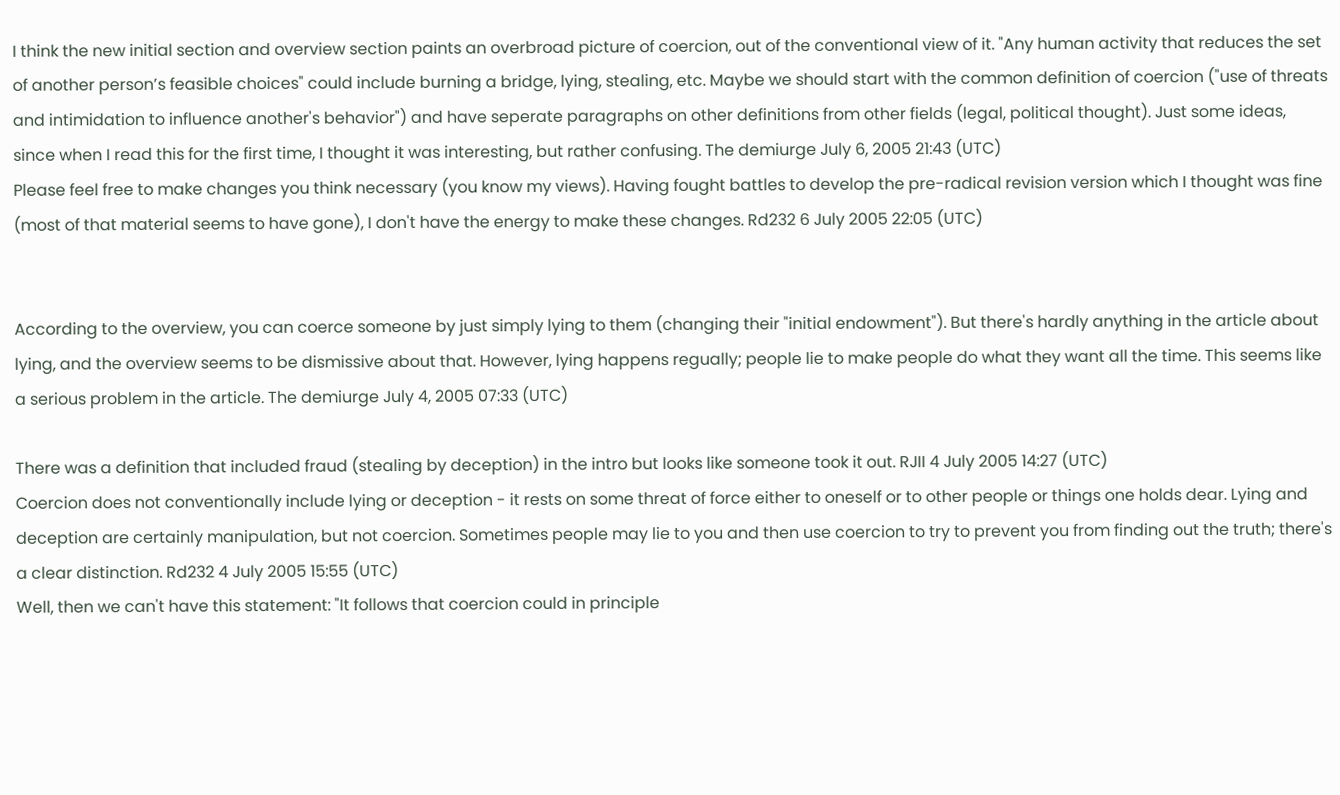I think the new initial section and overview section paints an overbroad picture of coercion, out of the conventional view of it. "Any human activity that reduces the set of another person’s feasible choices" could include burning a bridge, lying, stealing, etc. Maybe we should start with the common definition of coercion ("use of threats and intimidation to influence another's behavior") and have seperate paragraphs on other definitions from other fields (legal, political thought). Just some ideas, since when I read this for the first time, I thought it was interesting, but rather confusing. The demiurge July 6, 2005 21:43 (UTC)
Please feel free to make changes you think necessary (you know my views). Having fought battles to develop the pre-radical revision version which I thought was fine (most of that material seems to have gone), I don't have the energy to make these changes. Rd232 6 July 2005 22:05 (UTC)


According to the overview, you can coerce someone by just simply lying to them (changing their "initial endowment"). But there's hardly anything in the article about lying, and the overview seems to be dismissive about that. However, lying happens regually; people lie to make people do what they want all the time. This seems like a serious problem in the article. The demiurge July 4, 2005 07:33 (UTC)

There was a definition that included fraud (stealing by deception) in the intro but looks like someone took it out. RJII 4 July 2005 14:27 (UTC)
Coercion does not conventionally include lying or deception - it rests on some threat of force either to oneself or to other people or things one holds dear. Lying and deception are certainly manipulation, but not coercion. Sometimes people may lie to you and then use coercion to try to prevent you from finding out the truth; there's a clear distinction. Rd232 4 July 2005 15:55 (UTC)
Well, then we can't have this statement: "It follows that coercion could in principle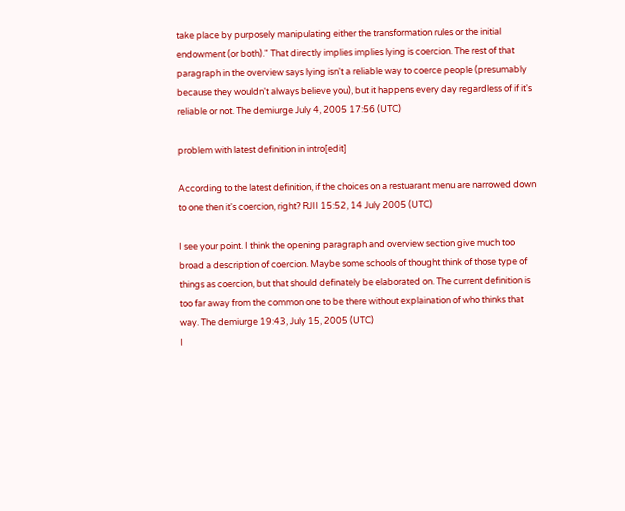take place by purposely manipulating either the transformation rules or the initial endowment (or both)." That directly implies implies lying is coercion. The rest of that paragraph in the overview says lying isn't a reliable way to coerce people (presumably because they wouldn't always believe you), but it happens every day regardless of if it's reliable or not. The demiurge July 4, 2005 17:56 (UTC)

problem with latest definition in intro[edit]

According to the latest definition, if the choices on a restuarant menu are narrowed down to one then it's coercion, right? RJII 15:52, 14 July 2005 (UTC)

I see your point. I think the opening paragraph and overview section give much too broad a description of coercion. Maybe some schools of thought think of those type of things as coercion, but that should definately be elaborated on. The current definition is too far away from the common one to be there without explaination of who thinks that way. The demiurge 19:43, July 15, 2005 (UTC)
I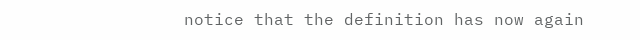notice that the definition has now again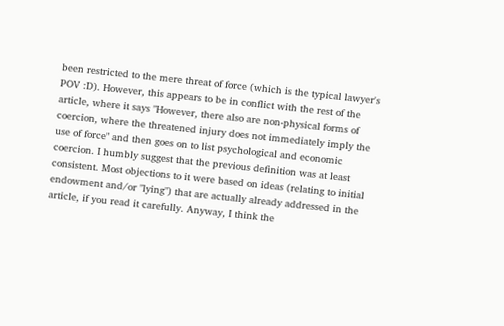been restricted to the mere threat of force (which is the typical lawyer's POV :D). However, this appears to be in conflict with the rest of the article, where it says "However, there also are non-physical forms of coercion, where the threatened injury does not immediately imply the use of force" and then goes on to list psychological and economic coercion. I humbly suggest that the previous definition was at least consistent. Most objections to it were based on ideas (relating to initial endowment and/or "lying") that are actually already addressed in the article, if you read it carefully. Anyway, I think the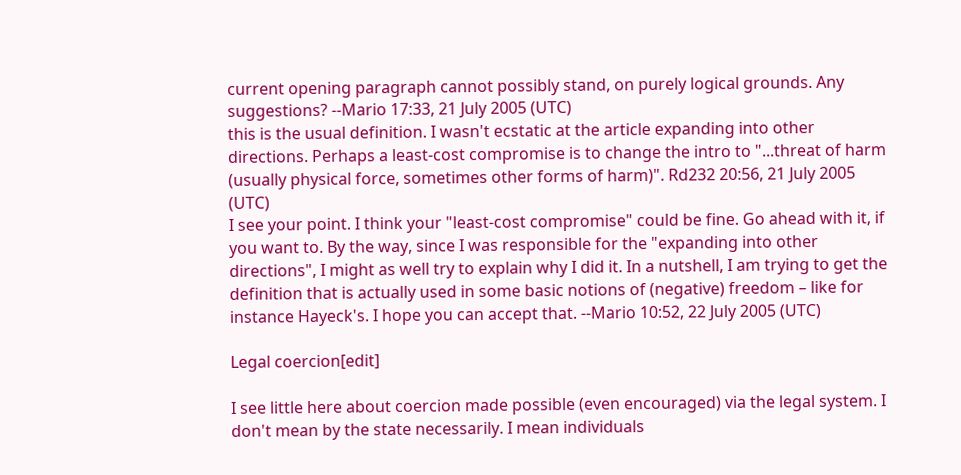current opening paragraph cannot possibly stand, on purely logical grounds. Any suggestions? --Mario 17:33, 21 July 2005 (UTC)
this is the usual definition. I wasn't ecstatic at the article expanding into other directions. Perhaps a least-cost compromise is to change the intro to "...threat of harm (usually physical force, sometimes other forms of harm)". Rd232 20:56, 21 July 2005 (UTC)
I see your point. I think your "least-cost compromise" could be fine. Go ahead with it, if you want to. By the way, since I was responsible for the "expanding into other directions", I might as well try to explain why I did it. In a nutshell, I am trying to get the definition that is actually used in some basic notions of (negative) freedom – like for instance Hayeck's. I hope you can accept that. --Mario 10:52, 22 July 2005 (UTC)

Legal coercion[edit]

I see little here about coercion made possible (even encouraged) via the legal system. I don't mean by the state necessarily. I mean individuals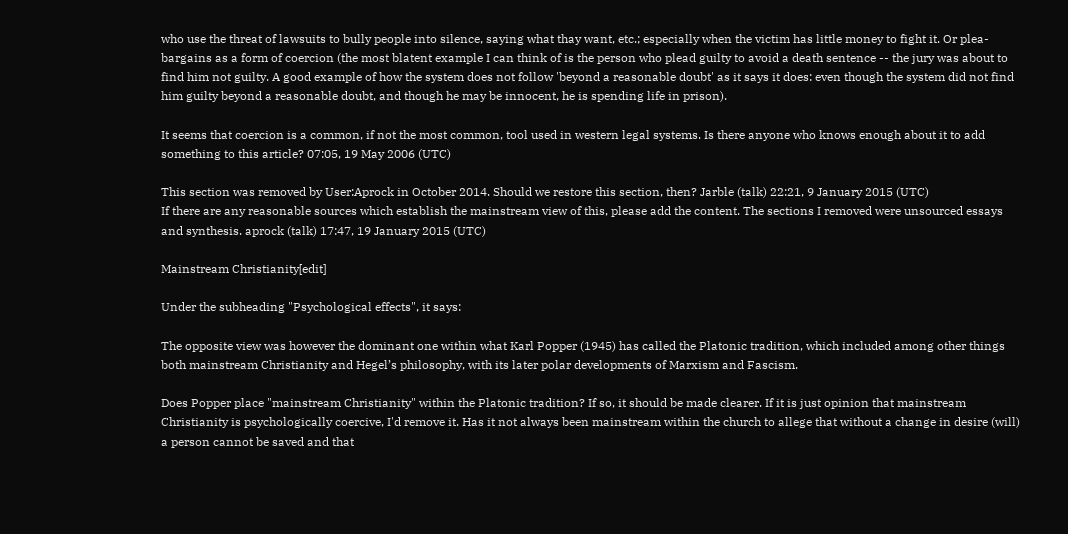who use the threat of lawsuits to bully people into silence, saying what thay want, etc.; especially when the victim has little money to fight it. Or plea-bargains as a form of coercion (the most blatent example I can think of is the person who plead guilty to avoid a death sentence -- the jury was about to find him not guilty. A good example of how the system does not follow 'beyond a reasonable doubt' as it says it does: even though the system did not find him guilty beyond a reasonable doubt, and though he may be innocent, he is spending life in prison).

It seems that coercion is a common, if not the most common, tool used in western legal systems. Is there anyone who knows enough about it to add something to this article? 07:05, 19 May 2006 (UTC)

This section was removed by User:Aprock in October 2014. Should we restore this section, then? Jarble (talk) 22:21, 9 January 2015 (UTC)
If there are any reasonable sources which establish the mainstream view of this, please add the content. The sections I removed were unsourced essays and synthesis. aprock (talk) 17:47, 19 January 2015 (UTC)

Mainstream Christianity[edit]

Under the subheading "Psychological effects", it says:

The opposite view was however the dominant one within what Karl Popper (1945) has called the Platonic tradition, which included among other things both mainstream Christianity and Hegel’s philosophy, with its later polar developments of Marxism and Fascism.

Does Popper place "mainstream Christianity" within the Platonic tradition? If so, it should be made clearer. If it is just opinion that mainstream Christianity is psychologically coercive, I'd remove it. Has it not always been mainstream within the church to allege that without a change in desire (will) a person cannot be saved and that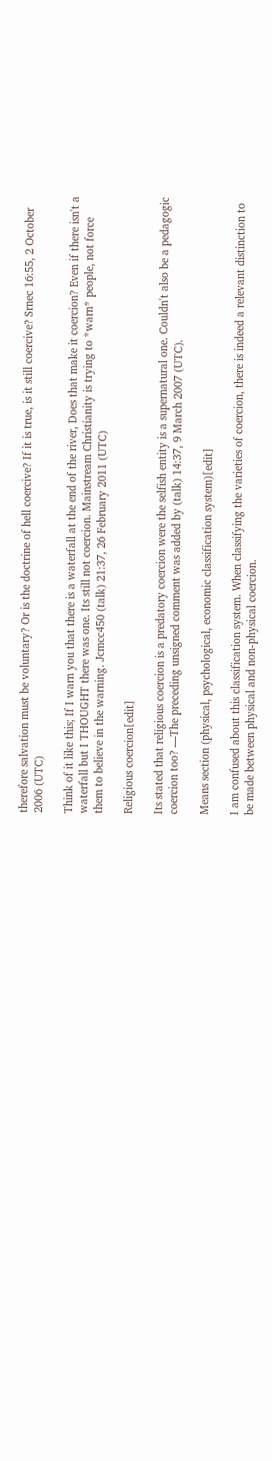therefore salvation must be voluntary? Or is the doctrine of hell coercive? If it is true, is it still coercive? Srnec 16:55, 2 October 2006 (UTC)

Think of it like this; If I warn you that there is a waterfall at the end of the river, Does that make it coercion? Even if there isn't a waterfall but I THOUGHT there was one. Its still not coercion. Mainstream Christianity is trying to *warn* people, not force them to believe in the warning. Jcmcc450 (talk) 21:37, 26 February 2011 (UTC)

Religious coercion[edit]

Its stated that religious coercion is a predatory coercion were the selfish entity is a supernatural one. Couldn't also be a pedagogic coercion too? —The preceding unsigned comment was added by (talk) 14:37, 9 March 2007 (UTC).

Means section (physical, psychological, economic classification system)[edit]

I am confused about this classification system. When classifying the varieties of coercion, there is indeed a relevant distinction to be made between physical and non-physical coercion.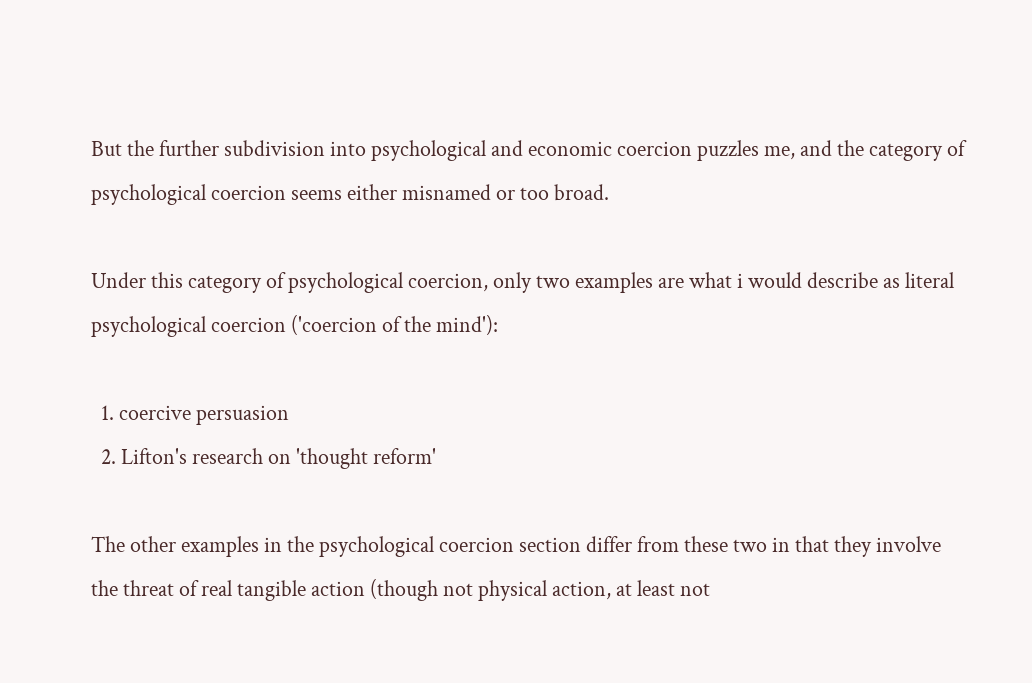But the further subdivision into psychological and economic coercion puzzles me, and the category of psychological coercion seems either misnamed or too broad.

Under this category of psychological coercion, only two examples are what i would describe as literal psychological coercion ('coercion of the mind'):

  1. coercive persuasion
  2. Lifton's research on 'thought reform'

The other examples in the psychological coercion section differ from these two in that they involve the threat of real tangible action (though not physical action, at least not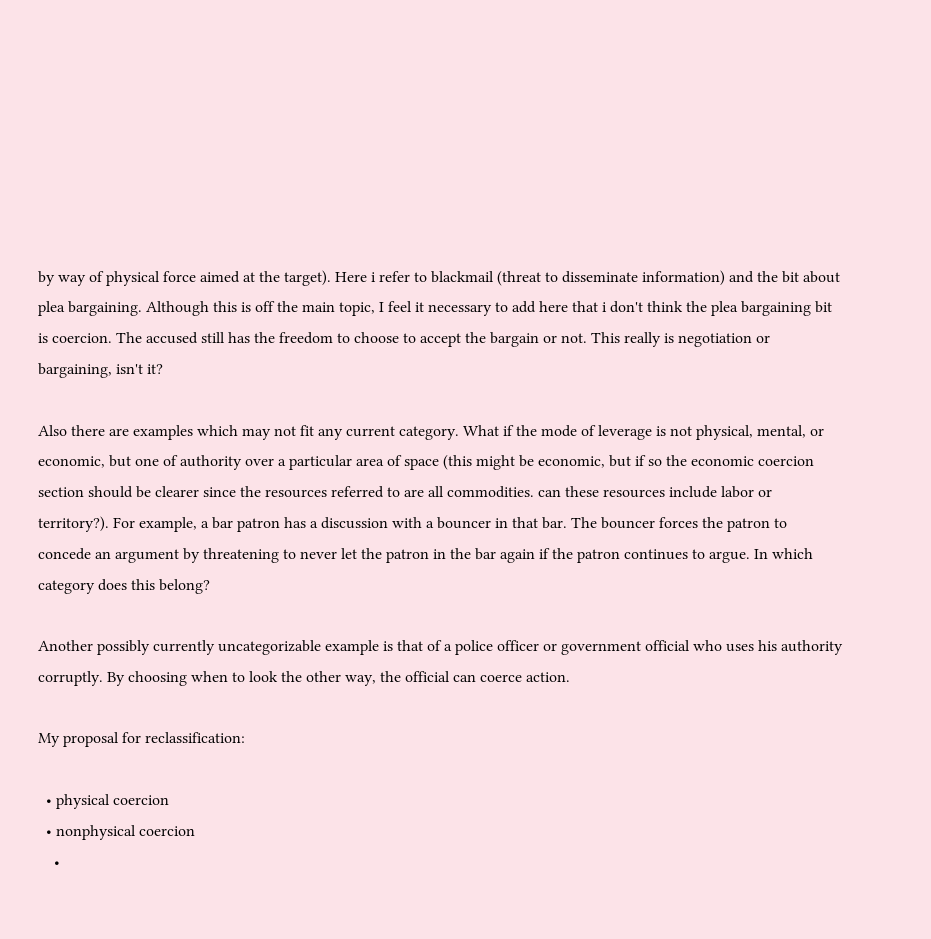by way of physical force aimed at the target). Here i refer to blackmail (threat to disseminate information) and the bit about plea bargaining. Although this is off the main topic, I feel it necessary to add here that i don't think the plea bargaining bit is coercion. The accused still has the freedom to choose to accept the bargain or not. This really is negotiation or bargaining, isn't it?

Also there are examples which may not fit any current category. What if the mode of leverage is not physical, mental, or economic, but one of authority over a particular area of space (this might be economic, but if so the economic coercion section should be clearer since the resources referred to are all commodities. can these resources include labor or territory?). For example, a bar patron has a discussion with a bouncer in that bar. The bouncer forces the patron to concede an argument by threatening to never let the patron in the bar again if the patron continues to argue. In which category does this belong?

Another possibly currently uncategorizable example is that of a police officer or government official who uses his authority corruptly. By choosing when to look the other way, the official can coerce action.

My proposal for reclassification:

  • physical coercion
  • nonphysical coercion
    •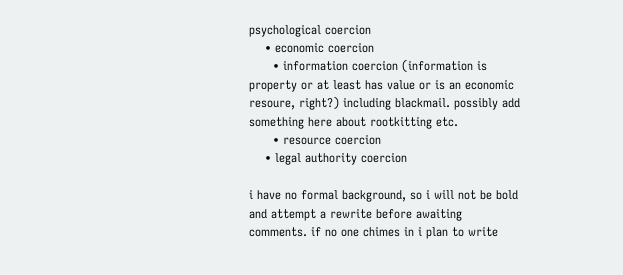psychological coercion
    • economic coercion
      • information coercion (information is property or at least has value or is an economic resoure, right?) including blackmail. possibly add something here about rootkitting etc.
      • resource coercion
    • legal authority coercion

i have no formal background, so i will not be bold and attempt a rewrite before awaiting comments. if no one chimes in i plan to write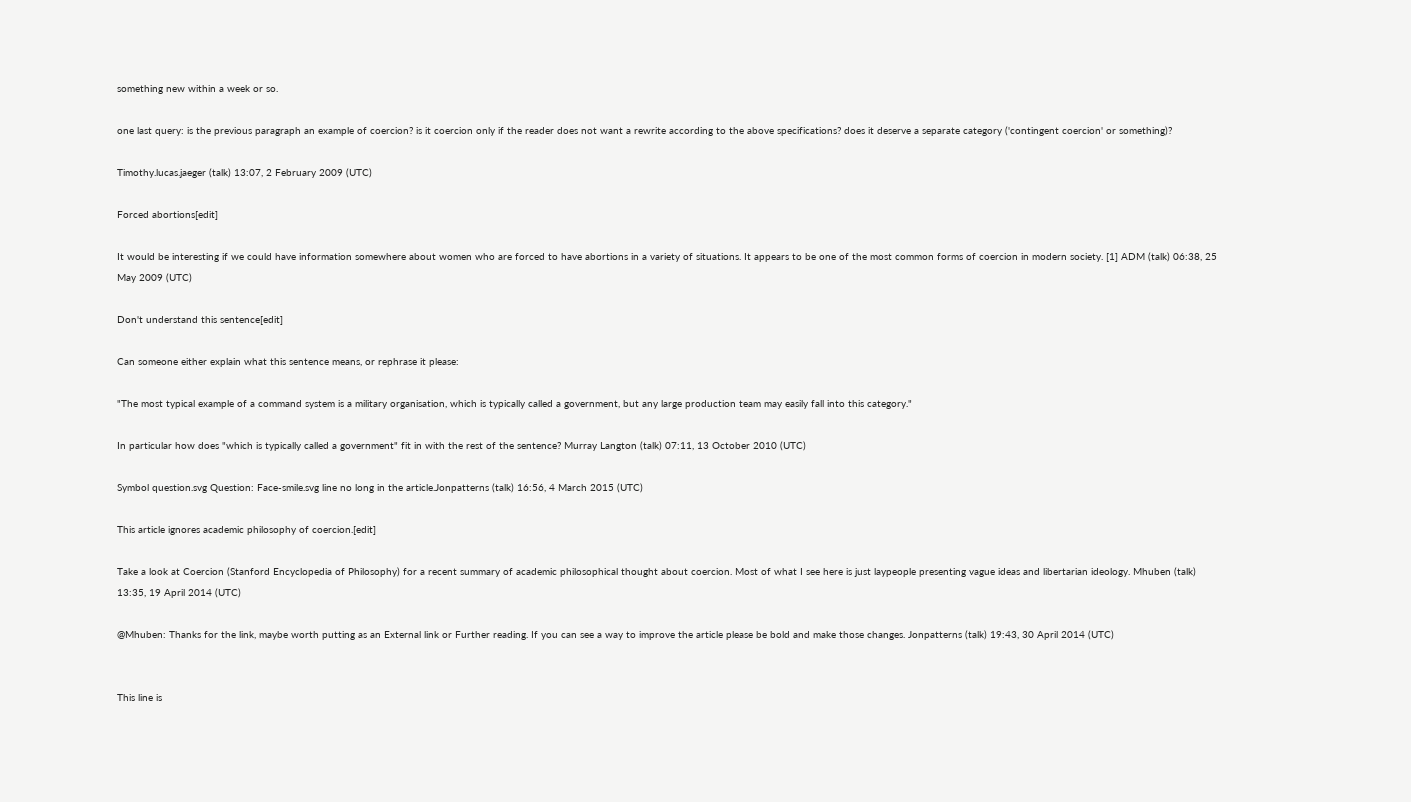something new within a week or so.

one last query: is the previous paragraph an example of coercion? is it coercion only if the reader does not want a rewrite according to the above specifications? does it deserve a separate category ('contingent coercion' or something)?

Timothy.lucas.jaeger (talk) 13:07, 2 February 2009 (UTC)

Forced abortions[edit]

It would be interesting if we could have information somewhere about women who are forced to have abortions in a variety of situations. It appears to be one of the most common forms of coercion in modern society. [1] ADM (talk) 06:38, 25 May 2009 (UTC)

Don't understand this sentence[edit]

Can someone either explain what this sentence means, or rephrase it please:

"The most typical example of a command system is a military organisation, which is typically called a government, but any large production team may easily fall into this category."

In particular how does "which is typically called a government" fit in with the rest of the sentence? Murray Langton (talk) 07:11, 13 October 2010 (UTC)

Symbol question.svg Question: Face-smile.svg line no long in the article.Jonpatterns (talk) 16:56, 4 March 2015 (UTC)

This article ignores academic philosophy of coercion.[edit]

Take a look at Coercion (Stanford Encyclopedia of Philosophy) for a recent summary of academic philosophical thought about coercion. Most of what I see here is just laypeople presenting vague ideas and libertarian ideology. Mhuben (talk) 13:35, 19 April 2014 (UTC)

@Mhuben: Thanks for the link, maybe worth putting as an External link or Further reading. If you can see a way to improve the article please be bold and make those changes. Jonpatterns (talk) 19:43, 30 April 2014 (UTC)


This line is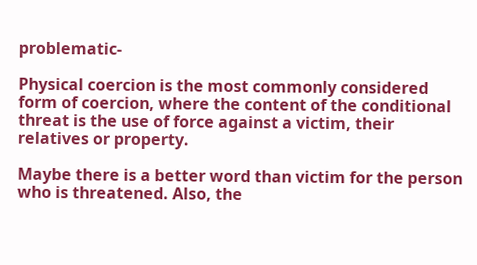problematic-

Physical coercion is the most commonly considered form of coercion, where the content of the conditional threat is the use of force against a victim, their relatives or property.

Maybe there is a better word than victim for the person who is threatened. Also, the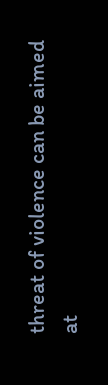threat of violence can be aimed at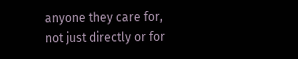anyone they care for, not just directly or for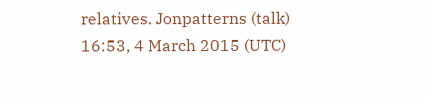relatives. Jonpatterns (talk) 16:53, 4 March 2015 (UTC)